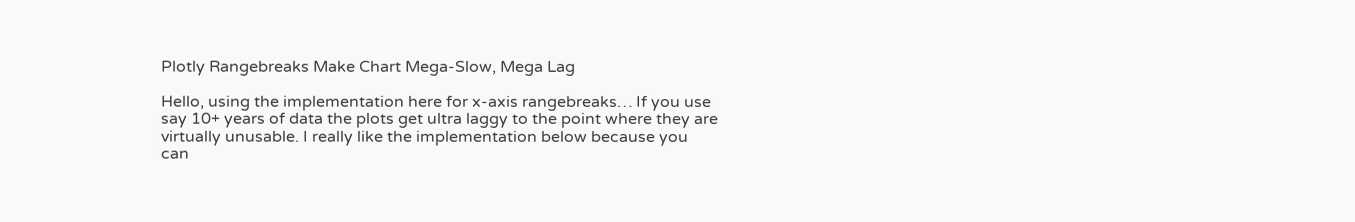Plotly Rangebreaks Make Chart Mega-Slow, Mega Lag

Hello, using the implementation here for x-axis rangebreaks… If you use say 10+ years of data the plots get ultra laggy to the point where they are virtually unusable. I really like the implementation below because you can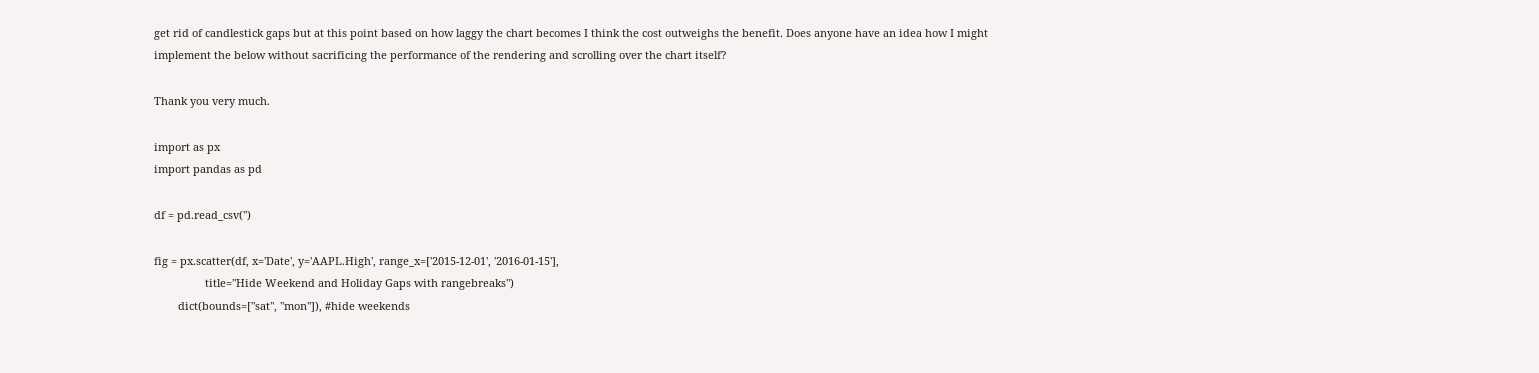get rid of candlestick gaps but at this point based on how laggy the chart becomes I think the cost outweighs the benefit. Does anyone have an idea how I might implement the below without sacrificing the performance of the rendering and scrolling over the chart itself?

Thank you very much.

import as px
import pandas as pd

df = pd.read_csv('')

fig = px.scatter(df, x='Date', y='AAPL.High', range_x=['2015-12-01', '2016-01-15'],
                 title="Hide Weekend and Holiday Gaps with rangebreaks")
        dict(bounds=["sat", "mon"]), #hide weekends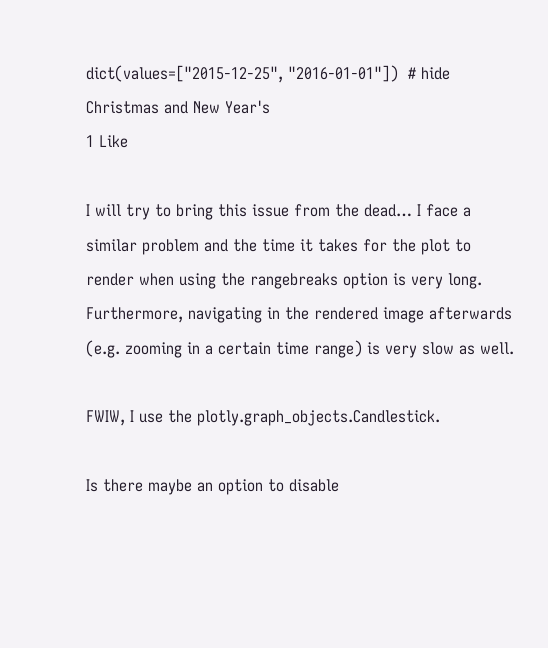dict(values=["2015-12-25", "2016-01-01"])  # hide Christmas and New Year's
1 Like

I will try to bring this issue from the dead… I face a similar problem and the time it takes for the plot to render when using the rangebreaks option is very long. Furthermore, navigating in the rendered image afterwards (e.g. zooming in a certain time range) is very slow as well.

FWIW, I use the plotly.graph_objects.Candlestick.

Is there maybe an option to disable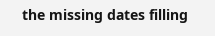the missing dates filling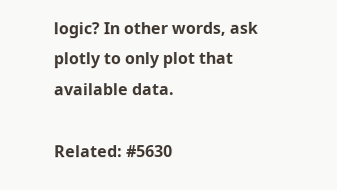logic? In other words, ask plotly to only plot that available data.

Related: #5630